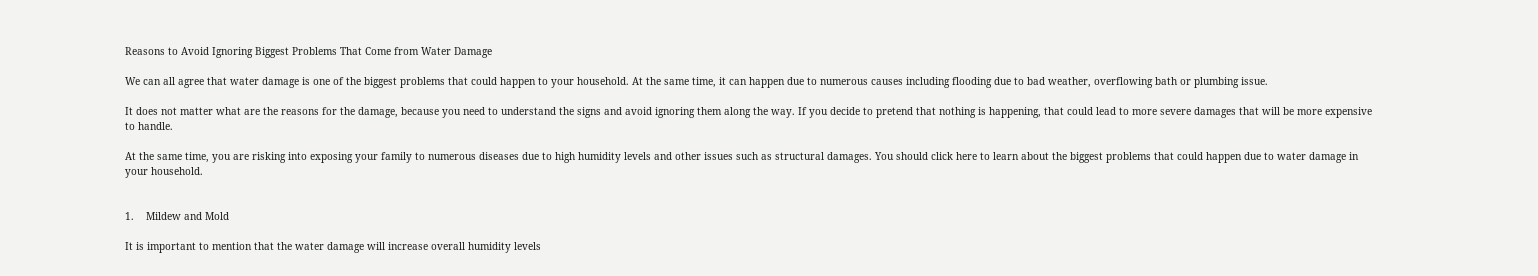Reasons to Avoid Ignoring Biggest Problems That Come from Water Damage

We can all agree that water damage is one of the biggest problems that could happen to your household. At the same time, it can happen due to numerous causes including flooding due to bad weather, overflowing bath or plumbing issue.

It does not matter what are the reasons for the damage, because you need to understand the signs and avoid ignoring them along the way. If you decide to pretend that nothing is happening, that could lead to more severe damages that will be more expensive to handle.

At the same time, you are risking into exposing your family to numerous diseases due to high humidity levels and other issues such as structural damages. You should click here to learn about the biggest problems that could happen due to water damage in your household.


1.    Mildew and Mold

It is important to mention that the water damage will increase overall humidity levels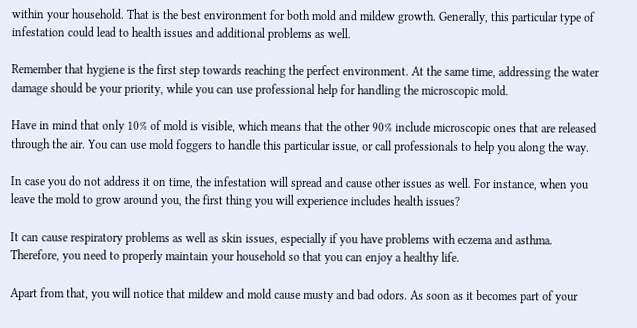within your household. That is the best environment for both mold and mildew growth. Generally, this particular type of infestation could lead to health issues and additional problems as well.

Remember that hygiene is the first step towards reaching the perfect environment. At the same time, addressing the water damage should be your priority, while you can use professional help for handling the microscopic mold.

Have in mind that only 10% of mold is visible, which means that the other 90% include microscopic ones that are released through the air. You can use mold foggers to handle this particular issue, or call professionals to help you along the way.

In case you do not address it on time, the infestation will spread and cause other issues as well. For instance, when you leave the mold to grow around you, the first thing you will experience includes health issues?

It can cause respiratory problems as well as skin issues, especially if you have problems with eczema and asthma. Therefore, you need to properly maintain your household so that you can enjoy a healthy life.

Apart from that, you will notice that mildew and mold cause musty and bad odors. As soon as it becomes part of your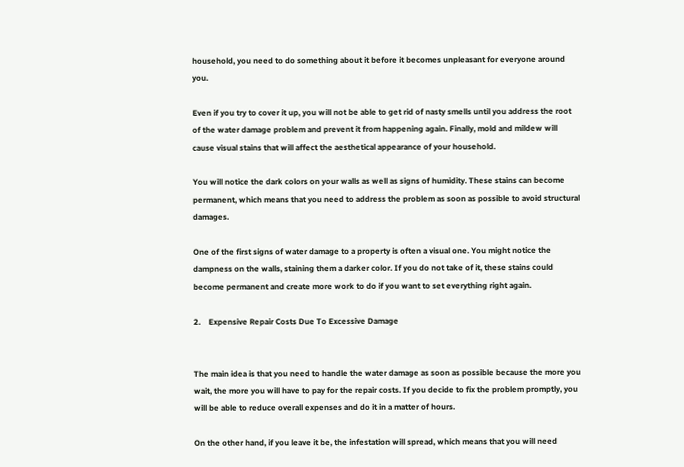household, you need to do something about it before it becomes unpleasant for everyone around you.

Even if you try to cover it up, you will not be able to get rid of nasty smells until you address the root of the water damage problem and prevent it from happening again. Finally, mold and mildew will cause visual stains that will affect the aesthetical appearance of your household.

You will notice the dark colors on your walls as well as signs of humidity. These stains can become permanent, which means that you need to address the problem as soon as possible to avoid structural damages.

One of the first signs of water damage to a property is often a visual one. You might notice the dampness on the walls, staining them a darker color. If you do not take of it, these stains could become permanent and create more work to do if you want to set everything right again.

2.    Expensive Repair Costs Due To Excessive Damage


The main idea is that you need to handle the water damage as soon as possible because the more you wait, the more you will have to pay for the repair costs. If you decide to fix the problem promptly, you will be able to reduce overall expenses and do it in a matter of hours.

On the other hand, if you leave it be, the infestation will spread, which means that you will need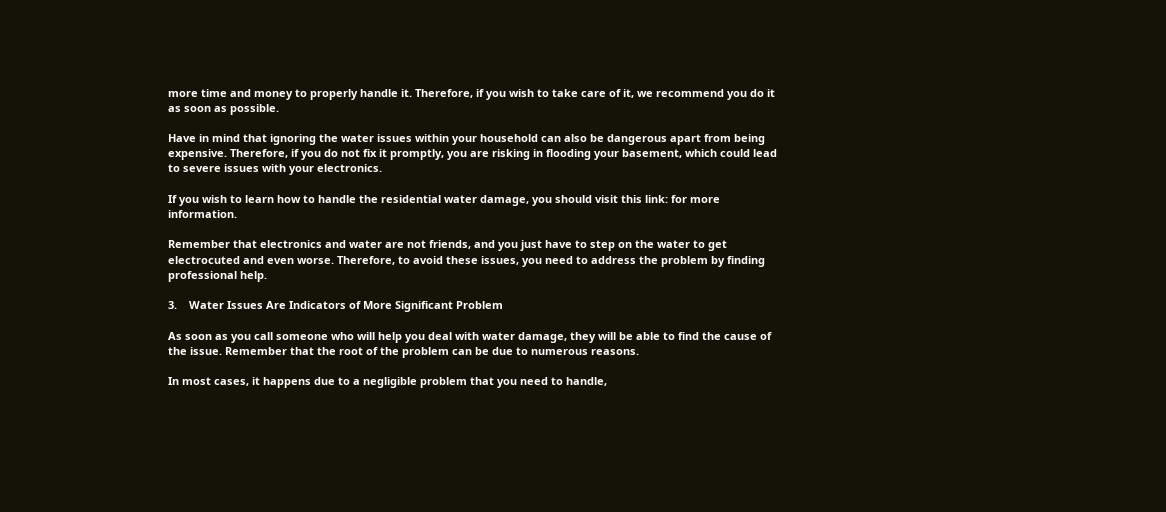more time and money to properly handle it. Therefore, if you wish to take care of it, we recommend you do it as soon as possible.

Have in mind that ignoring the water issues within your household can also be dangerous apart from being expensive. Therefore, if you do not fix it promptly, you are risking in flooding your basement, which could lead to severe issues with your electronics.

If you wish to learn how to handle the residential water damage, you should visit this link: for more information.

Remember that electronics and water are not friends, and you just have to step on the water to get electrocuted and even worse. Therefore, to avoid these issues, you need to address the problem by finding professional help.

3.    Water Issues Are Indicators of More Significant Problem

As soon as you call someone who will help you deal with water damage, they will be able to find the cause of the issue. Remember that the root of the problem can be due to numerous reasons.

In most cases, it happens due to a negligible problem that you need to handle,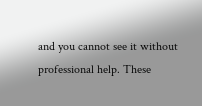and you cannot see it without professional help. These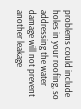problems could include holes in your roofing, so addressing the water damage will not prevent another leakage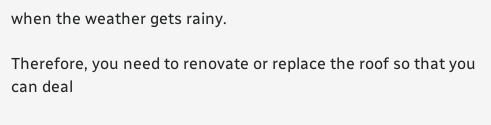when the weather gets rainy.

Therefore, you need to renovate or replace the roof so that you can deal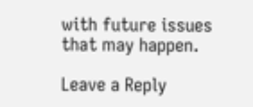with future issues that may happen.

Leave a Reply